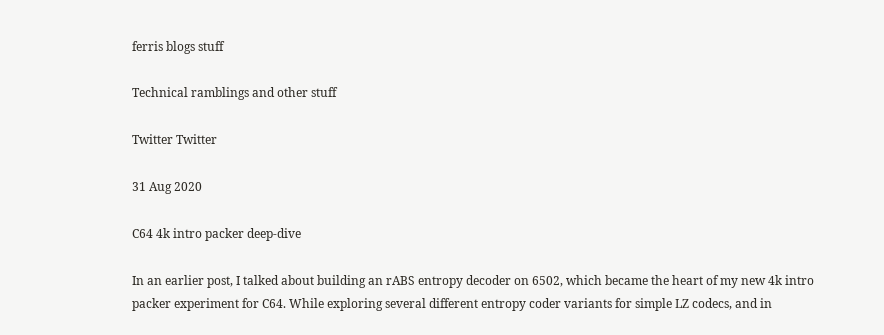ferris blogs stuff

Technical ramblings and other stuff

Twitter Twitter

31 Aug 2020

C64 4k intro packer deep-dive

In an earlier post, I talked about building an rABS entropy decoder on 6502, which became the heart of my new 4k intro packer experiment for C64. While exploring several different entropy coder variants for simple LZ codecs, and in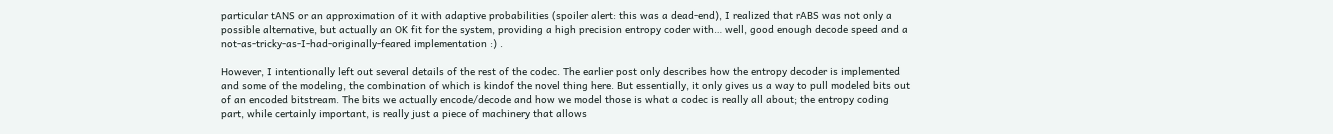particular tANS or an approximation of it with adaptive probabilities (spoiler alert: this was a dead-end), I realized that rABS was not only a possible alternative, but actually an OK fit for the system, providing a high precision entropy coder with… well, good enough decode speed and a not-as-tricky-as-I-had-originally-feared implementation :) .

However, I intentionally left out several details of the rest of the codec. The earlier post only describes how the entropy decoder is implemented and some of the modeling, the combination of which is kindof the novel thing here. But essentially, it only gives us a way to pull modeled bits out of an encoded bitstream. The bits we actually encode/decode and how we model those is what a codec is really all about; the entropy coding part, while certainly important, is really just a piece of machinery that allows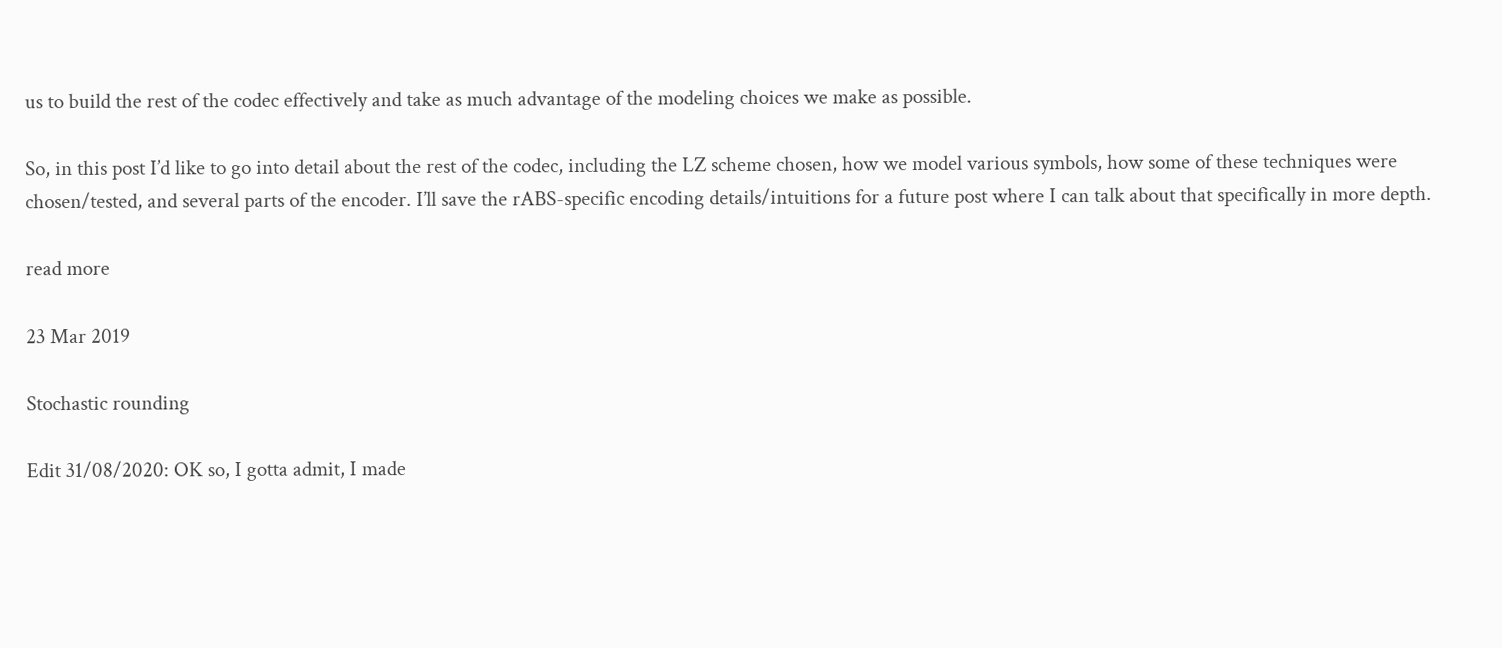us to build the rest of the codec effectively and take as much advantage of the modeling choices we make as possible.

So, in this post I’d like to go into detail about the rest of the codec, including the LZ scheme chosen, how we model various symbols, how some of these techniques were chosen/tested, and several parts of the encoder. I’ll save the rABS-specific encoding details/intuitions for a future post where I can talk about that specifically in more depth.

read more

23 Mar 2019

Stochastic rounding

Edit 31/08/2020: OK so, I gotta admit, I made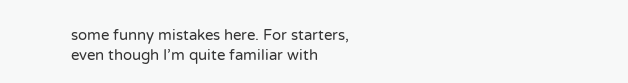some funny mistakes here. For starters, even though I’m quite familiar with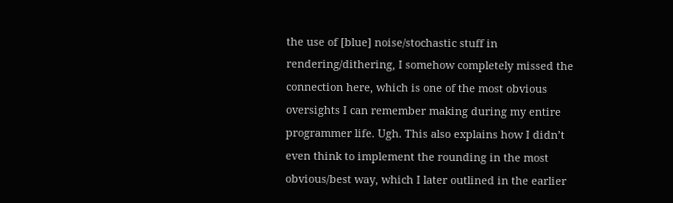the use of [blue] noise/stochastic stuff in rendering/dithering, I somehow completely missed the connection here, which is one of the most obvious oversights I can remember making during my entire programmer life. Ugh. This also explains how I didn’t even think to implement the rounding in the most obvious/best way, which I later outlined in the earlier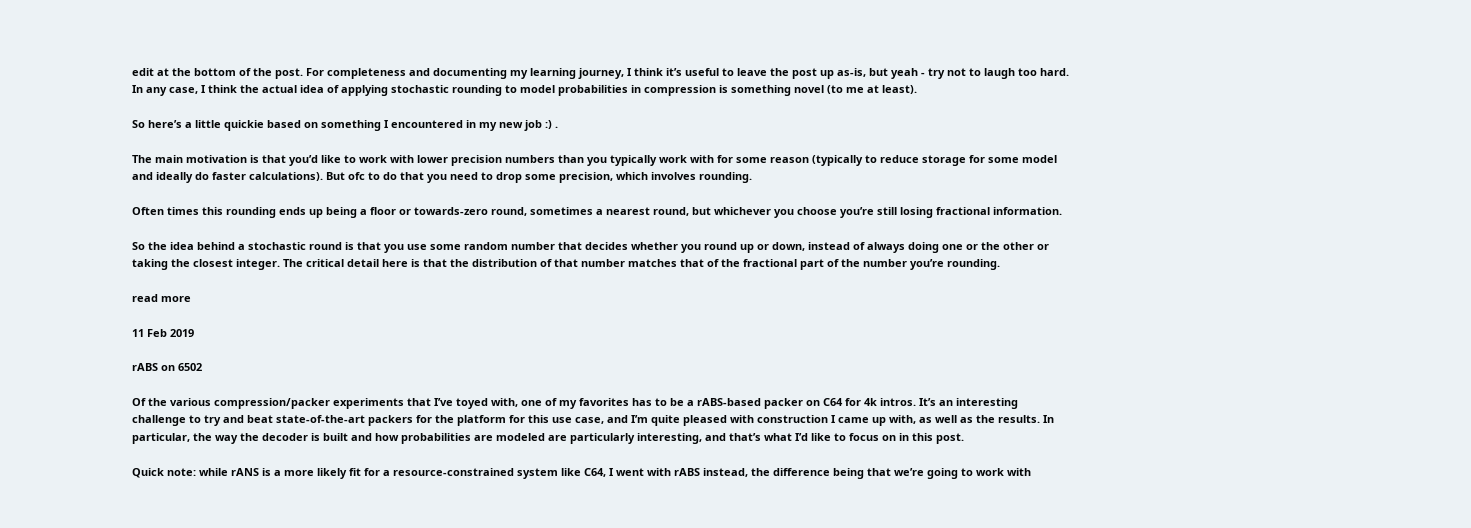edit at the bottom of the post. For completeness and documenting my learning journey, I think it’s useful to leave the post up as-is, but yeah - try not to laugh too hard. In any case, I think the actual idea of applying stochastic rounding to model probabilities in compression is something novel (to me at least).

So here’s a little quickie based on something I encountered in my new job :) .

The main motivation is that you’d like to work with lower precision numbers than you typically work with for some reason (typically to reduce storage for some model and ideally do faster calculations). But ofc to do that you need to drop some precision, which involves rounding.

Often times this rounding ends up being a floor or towards-zero round, sometimes a nearest round, but whichever you choose you’re still losing fractional information.

So the idea behind a stochastic round is that you use some random number that decides whether you round up or down, instead of always doing one or the other or taking the closest integer. The critical detail here is that the distribution of that number matches that of the fractional part of the number you’re rounding.

read more

11 Feb 2019

rABS on 6502

Of the various compression/packer experiments that I’ve toyed with, one of my favorites has to be a rABS-based packer on C64 for 4k intros. It’s an interesting challenge to try and beat state-of-the-art packers for the platform for this use case, and I’m quite pleased with construction I came up with, as well as the results. In particular, the way the decoder is built and how probabilities are modeled are particularly interesting, and that’s what I’d like to focus on in this post.

Quick note: while rANS is a more likely fit for a resource-constrained system like C64, I went with rABS instead, the difference being that we’re going to work with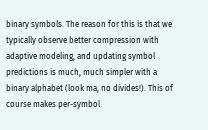binary symbols. The reason for this is that we typically observe better compression with adaptive modeling, and updating symbol predictions is much, much simpler with a binary alphabet (look ma, no divides!). This of course makes per-symbol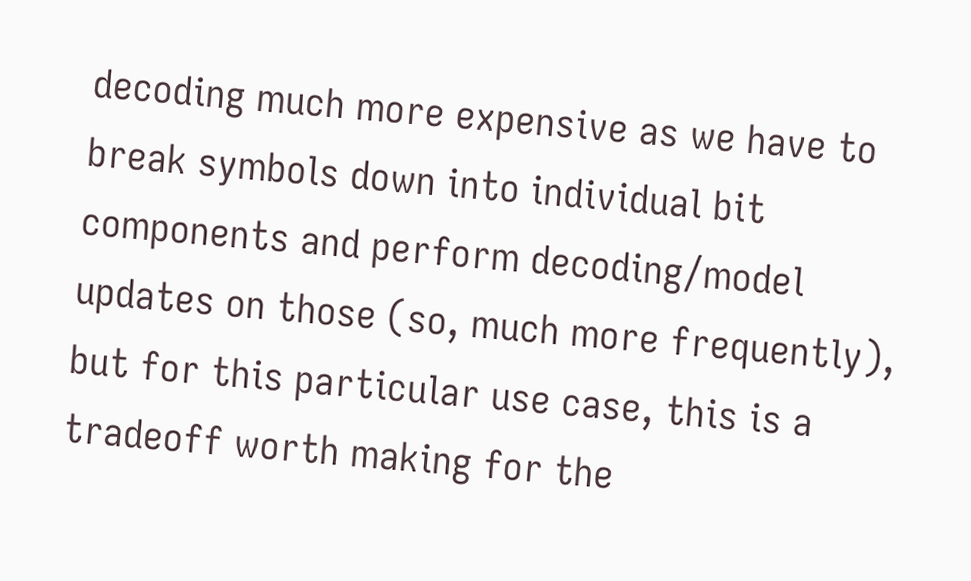decoding much more expensive as we have to break symbols down into individual bit components and perform decoding/model updates on those (so, much more frequently), but for this particular use case, this is a tradeoff worth making for the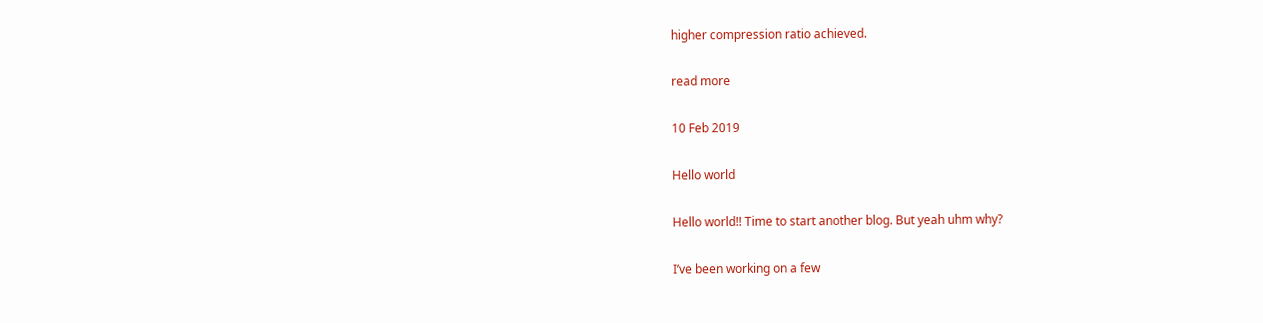higher compression ratio achieved.

read more

10 Feb 2019

Hello world

Hello world!! Time to start another blog. But yeah uhm why?

I’ve been working on a few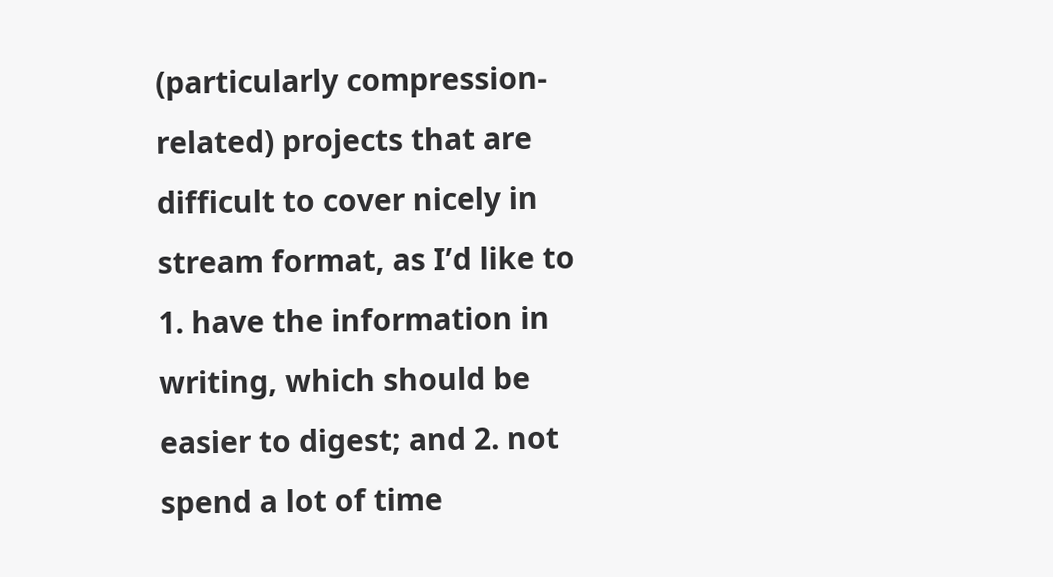(particularly compression-related) projects that are difficult to cover nicely in stream format, as I’d like to 1. have the information in writing, which should be easier to digest; and 2. not spend a lot of time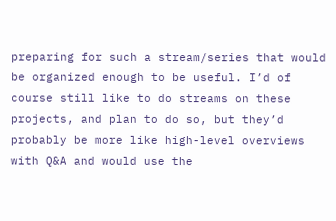preparing for such a stream/series that would be organized enough to be useful. I’d of course still like to do streams on these projects, and plan to do so, but they’d probably be more like high-level overviews with Q&A and would use the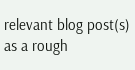relevant blog post(s) as a rough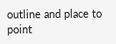outline and place to point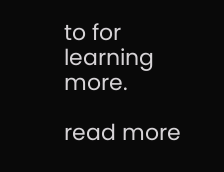to for learning more.

read more